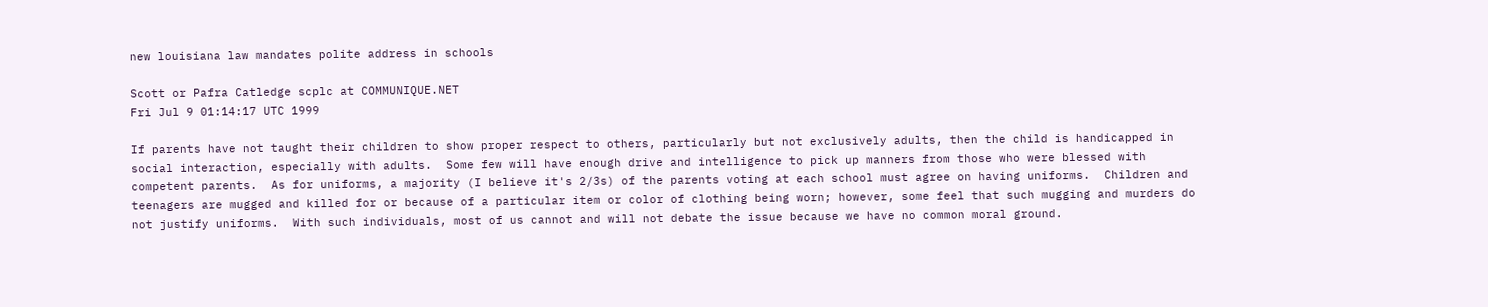new louisiana law mandates polite address in schools

Scott or Pafra Catledge scplc at COMMUNIQUE.NET
Fri Jul 9 01:14:17 UTC 1999

If parents have not taught their children to show proper respect to others, particularly but not exclusively adults, then the child is handicapped in social interaction, especially with adults.  Some few will have enough drive and intelligence to pick up manners from those who were blessed with competent parents.  As for uniforms, a majority (I believe it's 2/3s) of the parents voting at each school must agree on having uniforms.  Children and teenagers are mugged and killed for or because of a particular item or color of clothing being worn; however, some feel that such mugging and murders do not justify uniforms.  With such individuals, most of us cannot and will not debate the issue because we have no common moral ground.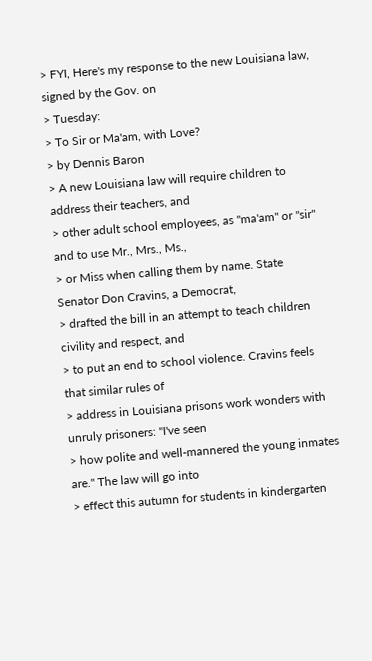> FYI, Here's my response to the new Louisiana law, signed by the Gov. on
> Tuesday:
> To Sir or Ma'am, with Love?
> by Dennis Baron
> A new Louisiana law will require children to address their teachers, and
> other adult school employees, as "ma'am" or "sir" and to use Mr., Mrs., Ms.,
> or Miss when calling them by name. State Senator Don Cravins, a Democrat,
> drafted the bill in an attempt to teach children civility and respect, and
> to put an end to school violence. Cravins feels that similar rules of
> address in Louisiana prisons work wonders with unruly prisoners: "I've seen
> how polite and well-mannered the young inmates are." The law will go into
> effect this autumn for students in kindergarten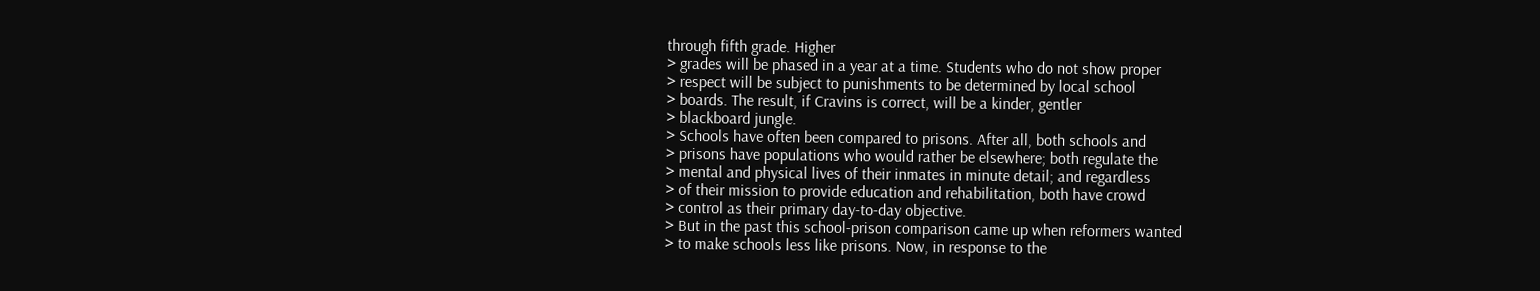through fifth grade. Higher
> grades will be phased in a year at a time. Students who do not show proper
> respect will be subject to punishments to be determined by local school
> boards. The result, if Cravins is correct, will be a kinder, gentler
> blackboard jungle.
> Schools have often been compared to prisons. After all, both schools and
> prisons have populations who would rather be elsewhere; both regulate the
> mental and physical lives of their inmates in minute detail; and regardless
> of their mission to provide education and rehabilitation, both have crowd
> control as their primary day-to-day objective.
> But in the past this school-prison comparison came up when reformers wanted
> to make schools less like prisons. Now, in response to the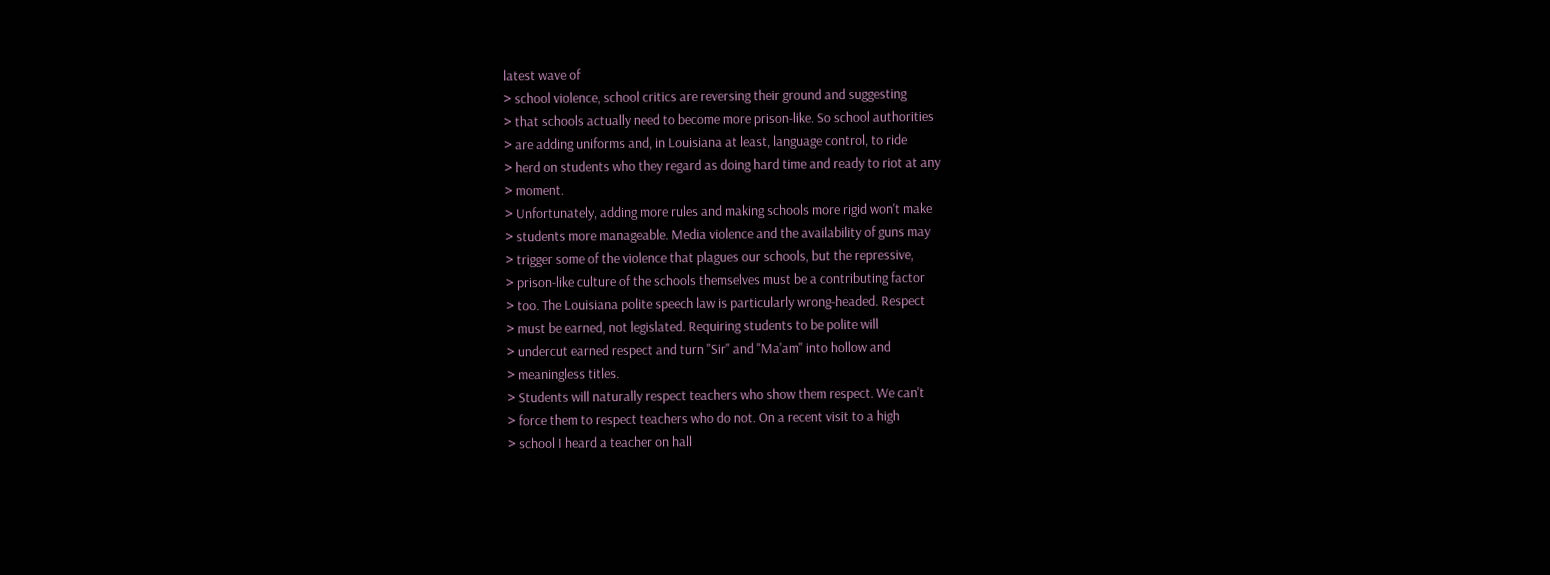latest wave of
> school violence, school critics are reversing their ground and suggesting
> that schools actually need to become more prison-like. So school authorities
> are adding uniforms and, in Louisiana at least, language control, to ride
> herd on students who they regard as doing hard time and ready to riot at any
> moment.
> Unfortunately, adding more rules and making schools more rigid won't make
> students more manageable. Media violence and the availability of guns may
> trigger some of the violence that plagues our schools, but the repressive,
> prison-like culture of the schools themselves must be a contributing factor
> too. The Louisiana polite speech law is particularly wrong-headed. Respect
> must be earned, not legislated. Requiring students to be polite will
> undercut earned respect and turn "Sir" and "Ma'am" into hollow and
> meaningless titles.
> Students will naturally respect teachers who show them respect. We can't
> force them to respect teachers who do not. On a recent visit to a high
> school I heard a teacher on hall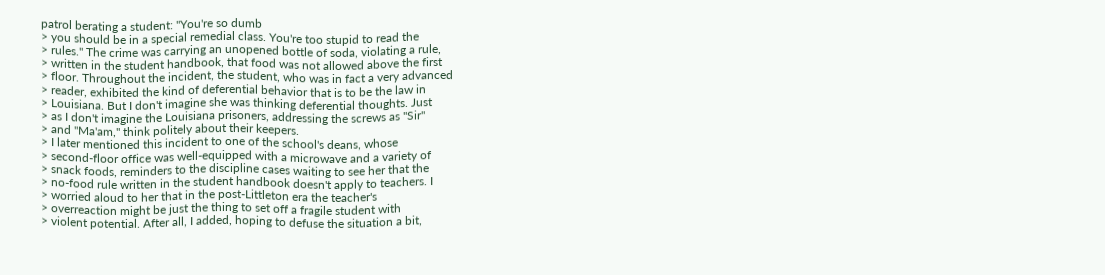patrol berating a student: "You're so dumb
> you should be in a special remedial class. You're too stupid to read the
> rules." The crime was carrying an unopened bottle of soda, violating a rule,
> written in the student handbook, that food was not allowed above the first
> floor. Throughout the incident, the student, who was in fact a very advanced
> reader, exhibited the kind of deferential behavior that is to be the law in
> Louisiana. But I don't imagine she was thinking deferential thoughts. Just
> as I don't imagine the Louisiana prisoners, addressing the screws as "Sir"
> and "Ma'am," think politely about their keepers.
> I later mentioned this incident to one of the school's deans, whose
> second-floor office was well-equipped with a microwave and a variety of
> snack foods, reminders to the discipline cases waiting to see her that the
> no-food rule written in the student handbook doesn't apply to teachers. I
> worried aloud to her that in the post-Littleton era the teacher's
> overreaction might be just the thing to set off a fragile student with
> violent potential. After all, I added, hoping to defuse the situation a bit,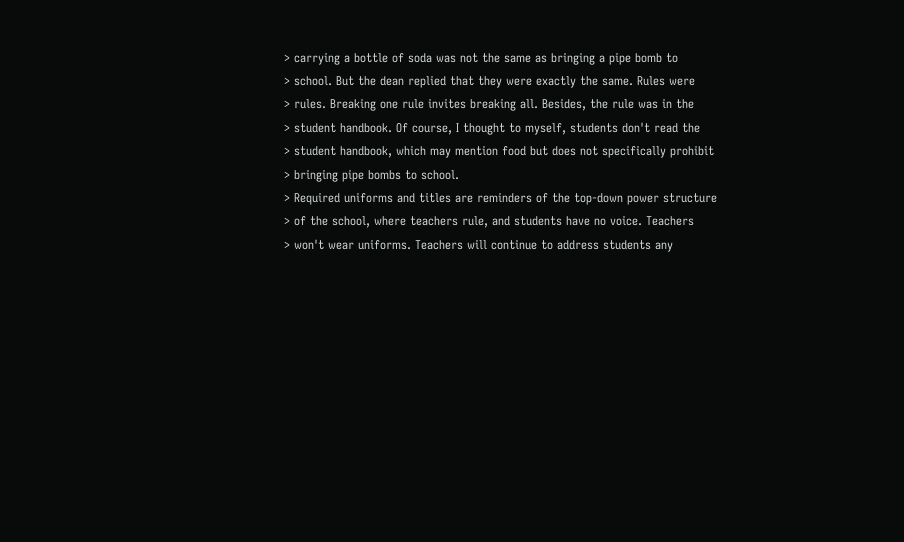> carrying a bottle of soda was not the same as bringing a pipe bomb to
> school. But the dean replied that they were exactly the same. Rules were
> rules. Breaking one rule invites breaking all. Besides, the rule was in the
> student handbook. Of course, I thought to myself, students don't read the
> student handbook, which may mention food but does not specifically prohibit
> bringing pipe bombs to school.
> Required uniforms and titles are reminders of the top-down power structure
> of the school, where teachers rule, and students have no voice. Teachers
> won't wear uniforms. Teachers will continue to address students any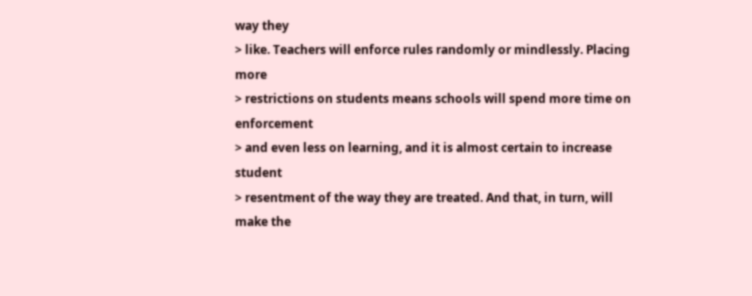way they
> like. Teachers will enforce rules randomly or mindlessly. Placing more
> restrictions on students means schools will spend more time on enforcement
> and even less on learning, and it is almost certain to increase student
> resentment of the way they are treated. And that, in turn, will make the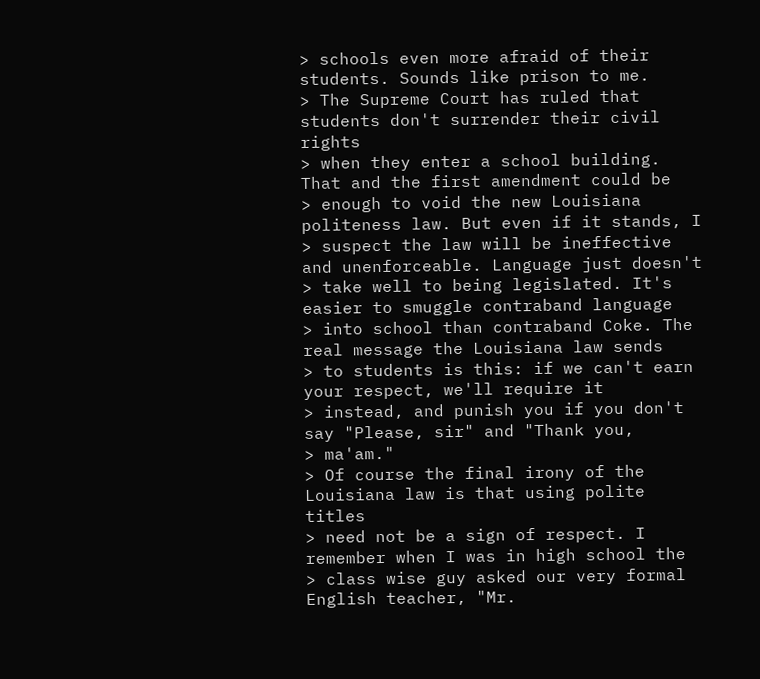> schools even more afraid of their students. Sounds like prison to me.
> The Supreme Court has ruled that students don't surrender their civil rights
> when they enter a school building. That and the first amendment could be
> enough to void the new Louisiana politeness law. But even if it stands, I
> suspect the law will be ineffective and unenforceable. Language just doesn't
> take well to being legislated. It's easier to smuggle contraband language
> into school than contraband Coke. The real message the Louisiana law sends
> to students is this: if we can't earn your respect, we'll require it
> instead, and punish you if you don't say "Please, sir" and "Thank you,
> ma'am."
> Of course the final irony of the Louisiana law is that using polite titles
> need not be a sign of respect. I remember when I was in high school the
> class wise guy asked our very formal English teacher, "Mr.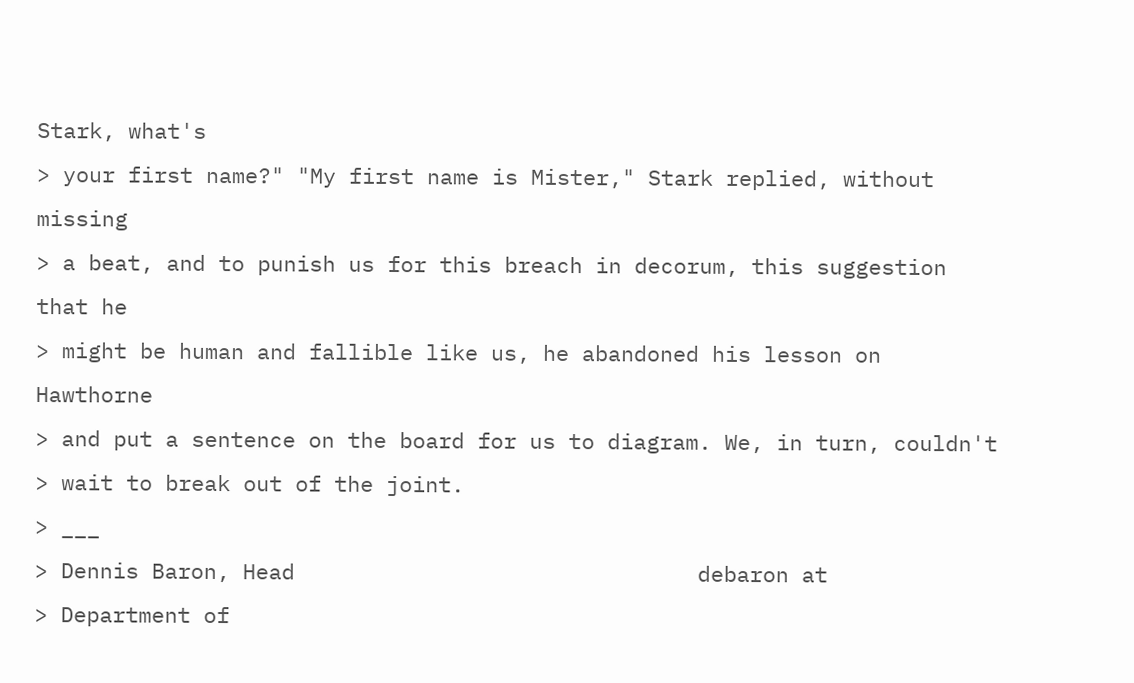Stark, what's
> your first name?" "My first name is Mister," Stark replied, without missing
> a beat, and to punish us for this breach in decorum, this suggestion that he
> might be human and fallible like us, he abandoned his lesson on Hawthorne
> and put a sentence on the board for us to diagram. We, in turn, couldn't
> wait to break out of the joint.
> ___
> Dennis Baron, Head                               debaron at
> Department of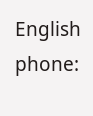English                         phone: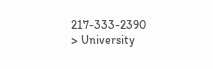217-333-2390
> University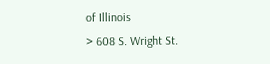of Illinois
> 608 S. Wright St.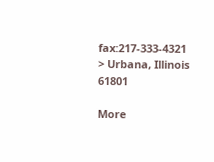fax:217-333-4321
> Urbana, Illinois 61801

More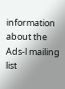information about the Ads-l mailing list